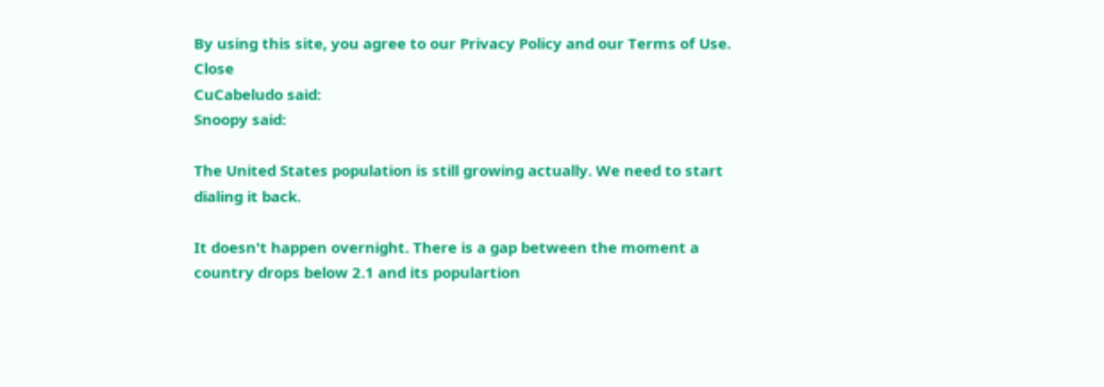By using this site, you agree to our Privacy Policy and our Terms of Use. Close
CuCabeludo said:
Snoopy said:

The United States population is still growing actually. We need to start dialing it back.

It doesn't happen overnight. There is a gap between the moment a country drops below 2.1 and its populartion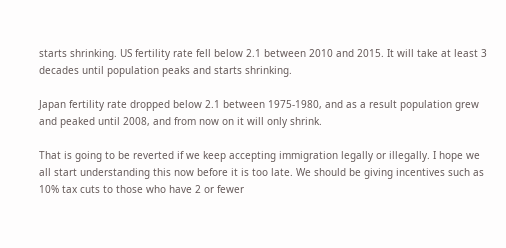starts shrinking. US fertility rate fell below 2.1 between 2010 and 2015. It will take at least 3 decades until population peaks and starts shrinking.

Japan fertility rate dropped below 2.1 between 1975-1980, and as a result population grew and peaked until 2008, and from now on it will only shrink.

That is going to be reverted if we keep accepting immigration legally or illegally. I hope we all start understanding this now before it is too late. We should be giving incentives such as 10% tax cuts to those who have 2 or fewer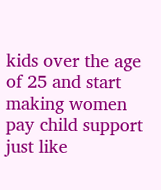kids over the age of 25 and start making women pay child support just like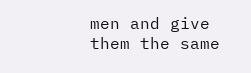men and give them the same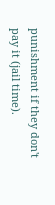punishment if they don't pay it (jail time).